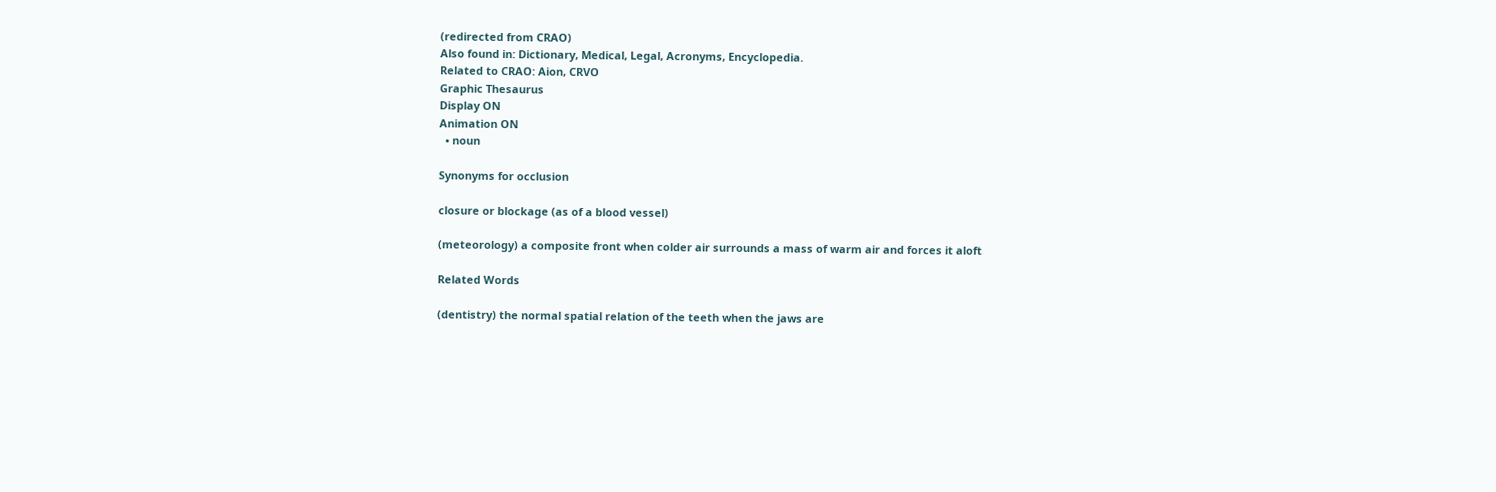(redirected from CRAO)
Also found in: Dictionary, Medical, Legal, Acronyms, Encyclopedia.
Related to CRAO: Aion, CRVO
Graphic Thesaurus
Display ON
Animation ON
  • noun

Synonyms for occlusion

closure or blockage (as of a blood vessel)

(meteorology) a composite front when colder air surrounds a mass of warm air and forces it aloft

Related Words

(dentistry) the normal spatial relation of the teeth when the jaws are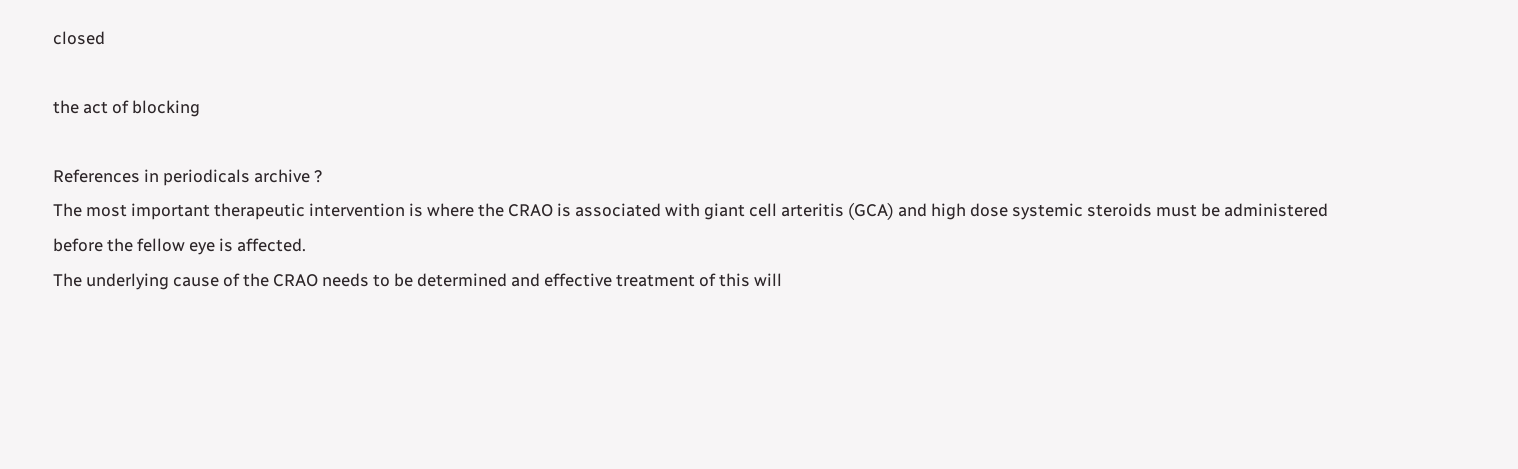closed

the act of blocking

References in periodicals archive ?
The most important therapeutic intervention is where the CRAO is associated with giant cell arteritis (GCA) and high dose systemic steroids must be administered before the fellow eye is affected.
The underlying cause of the CRAO needs to be determined and effective treatment of this will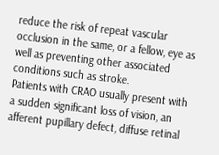reduce the risk of repeat vascular occlusion in the same, or a fellow, eye as well as preventing other associated conditions such as stroke.
Patients with CRAO usually present with a sudden significant loss of vision, an afferent pupillary defect, diffuse retinal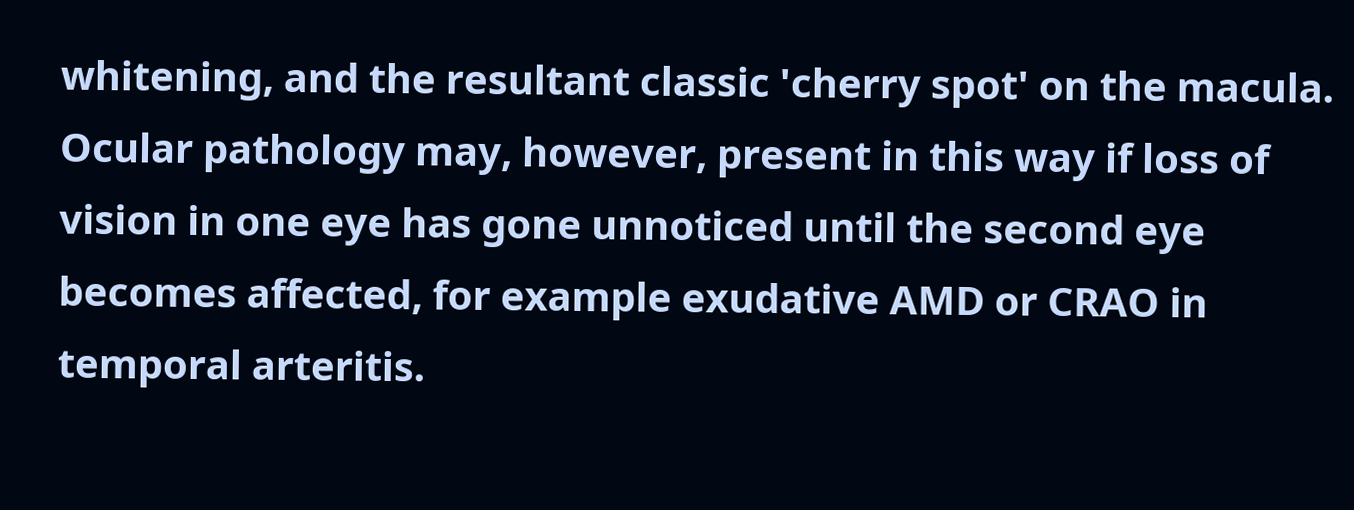whitening, and the resultant classic 'cherry spot' on the macula.
Ocular pathology may, however, present in this way if loss of vision in one eye has gone unnoticed until the second eye becomes affected, for example exudative AMD or CRAO in temporal arteritis.